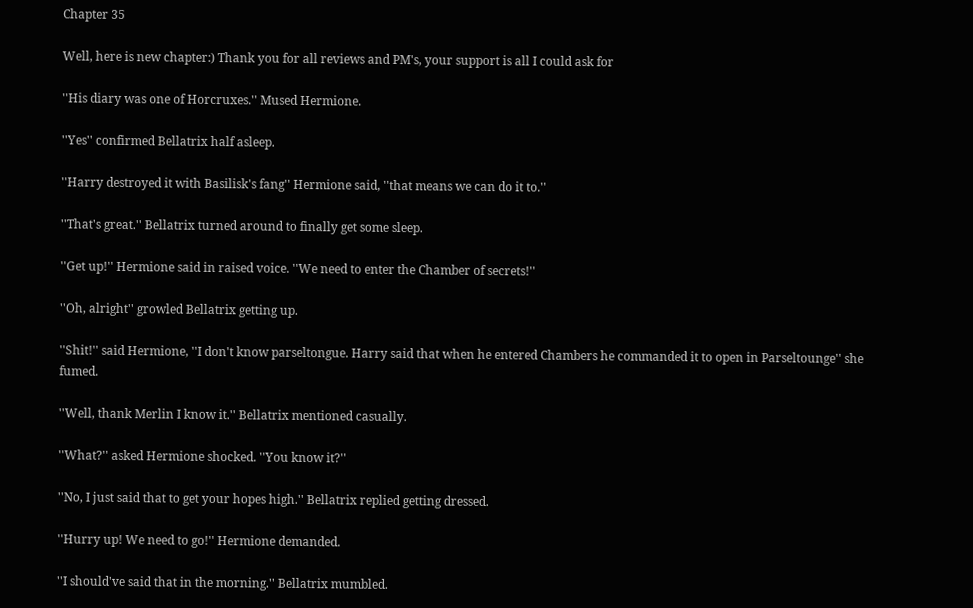Chapter 35

Well, here is new chapter:) Thank you for all reviews and PM's, your support is all I could ask for

''His diary was one of Horcruxes.'' Mused Hermione.

''Yes'' confirmed Bellatrix half asleep.

''Harry destroyed it with Basilisk's fang'' Hermione said, ''that means we can do it to.''

''That's great.'' Bellatrix turned around to finally get some sleep.

''Get up!'' Hermione said in raised voice. ''We need to enter the Chamber of secrets!''

''Oh, alright'' growled Bellatrix getting up.

''Shit!'' said Hermione, ''I don't know parseltongue. Harry said that when he entered Chambers he commanded it to open in Parseltounge'' she fumed.

''Well, thank Merlin I know it.'' Bellatrix mentioned casually.

''What?'' asked Hermione shocked. ''You know it?''

''No, I just said that to get your hopes high.'' Bellatrix replied getting dressed.

''Hurry up! We need to go!'' Hermione demanded.

''I should've said that in the morning.'' Bellatrix mumbled.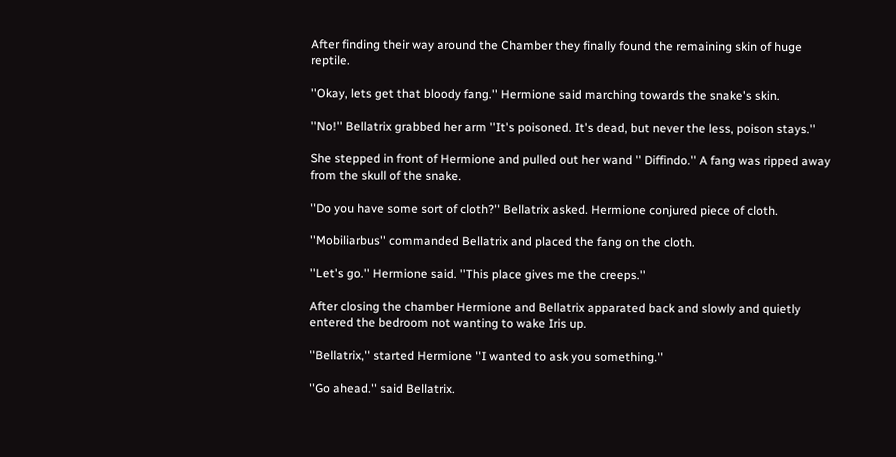After finding their way around the Chamber they finally found the remaining skin of huge reptile.

''Okay, lets get that bloody fang.'' Hermione said marching towards the snake's skin.

''No!'' Bellatrix grabbed her arm ''It's poisoned. It's dead, but never the less, poison stays.''

She stepped in front of Hermione and pulled out her wand '' Diffindo.'' A fang was ripped away from the skull of the snake.

''Do you have some sort of cloth?'' Bellatrix asked. Hermione conjured piece of cloth.

''Mobiliarbus'' commanded Bellatrix and placed the fang on the cloth.

''Let's go.'' Hermione said. ''This place gives me the creeps.''

After closing the chamber Hermione and Bellatrix apparated back and slowly and quietly entered the bedroom not wanting to wake Iris up.

''Bellatrix,'' started Hermione ''I wanted to ask you something.''

''Go ahead.'' said Bellatrix.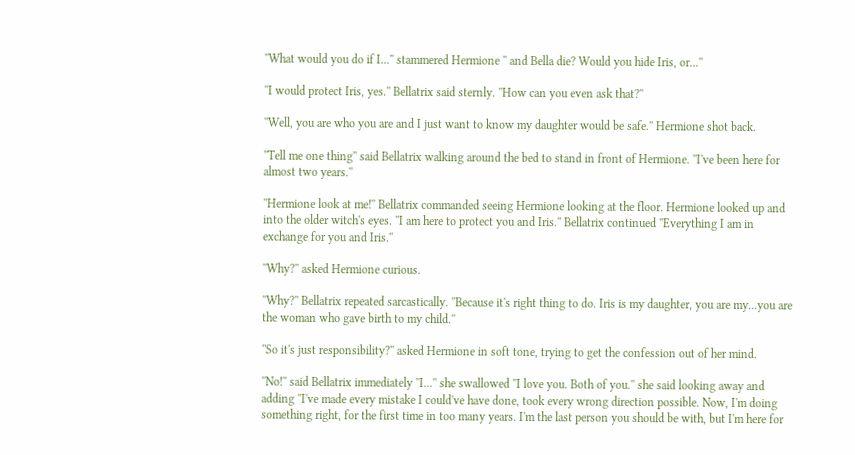''What would you do if I...'' stammered Hermione '' and Bella die? Would you hide Iris, or...''

''I would protect Iris, yes.'' Bellatrix said sternly. ''How can you even ask that?''

''Well, you are who you are and I just want to know my daughter would be safe.'' Hermione shot back.

''Tell me one thing'' said Bellatrix walking around the bed to stand in front of Hermione. ''I've been here for almost two years.''

''Hermione look at me!'' Bellatrix commanded seeing Hermione looking at the floor. Hermione looked up and into the older witch's eyes. ''I am here to protect you and Iris.'' Bellatrix continued ''Everything I am in exchange for you and Iris.''

''Why?'' asked Hermione curious.

''Why?'' Bellatrix repeated sarcastically. ''Because it's right thing to do. Iris is my daughter, you are my...you are the woman who gave birth to my child.''

''So it's just responsibility?'' asked Hermione in soft tone, trying to get the confession out of her mind.

''No!'' said Bellatrix immediately ''I...'' she swallowed ''I love you. Both of you.'' she said looking away and adding ''I've made every mistake I could've have done, took every wrong direction possible. Now, I'm doing something right, for the first time in too many years. I'm the last person you should be with, but I'm here for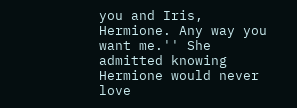you and Iris, Hermione. Any way you want me.'' She admitted knowing Hermione would never love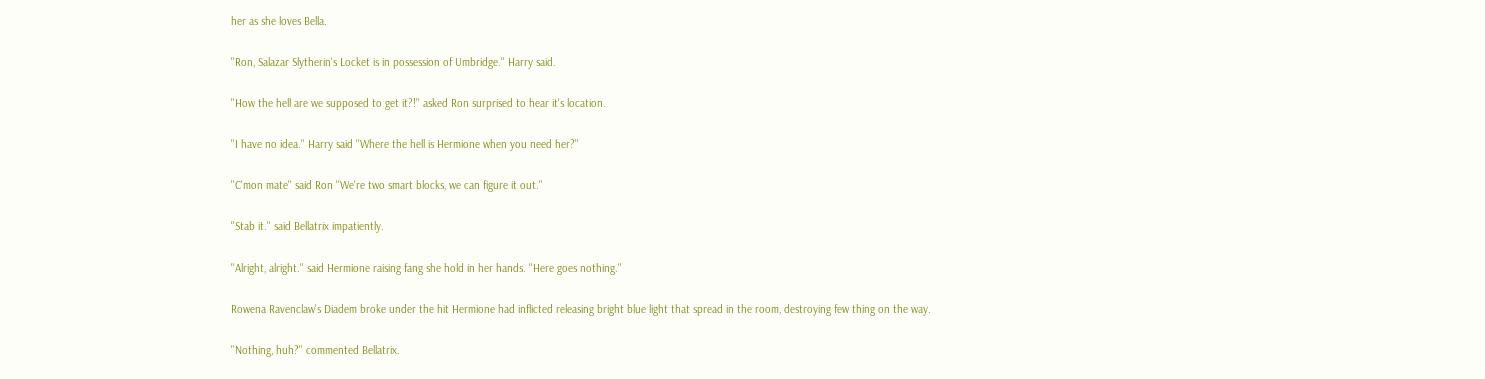her as she loves Bella.

''Ron, Salazar Slytherin's Locket is in possession of Umbridge.'' Harry said.

''How the hell are we supposed to get it?!'' asked Ron surprised to hear it's location.

''I have no idea.'' Harry said ''Where the hell is Hermione when you need her?''

''C'mon mate'' said Ron ''We're two smart blocks, we can figure it out.''

''Stab it.'' said Bellatrix impatiently.

''Alright, alright.'' said Hermione raising fang she hold in her hands. ''Here goes nothing.''

Rowena Ravenclaw's Diadem broke under the hit Hermione had inflicted releasing bright blue light that spread in the room, destroying few thing on the way.

''Nothing, huh?'' commented Bellatrix.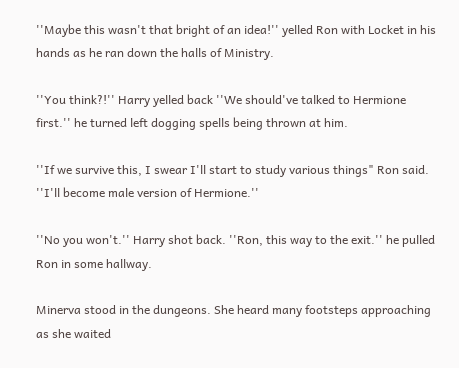''Maybe this wasn't that bright of an idea!'' yelled Ron with Locket in his hands as he ran down the halls of Ministry.

''You think?!'' Harry yelled back ''We should've talked to Hermione first.'' he turned left dogging spells being thrown at him.

''If we survive this, I swear I'll start to study various things" Ron said. ''I'll become male version of Hermione.''

''No you won't.'' Harry shot back. ''Ron, this way to the exit.'' he pulled Ron in some hallway.

Minerva stood in the dungeons. She heard many footsteps approaching as she waited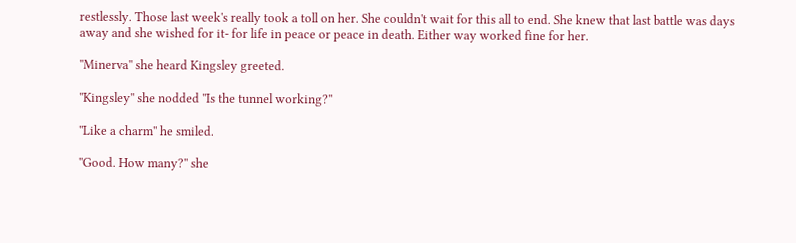restlessly. Those last week's really took a toll on her. She couldn't wait for this all to end. She knew that last battle was days away and she wished for it- for life in peace or peace in death. Either way worked fine for her.

''Minerva'' she heard Kingsley greeted.

''Kingsley'' she nodded ''Is the tunnel working?''

''Like a charm'' he smiled.

''Good. How many?'' she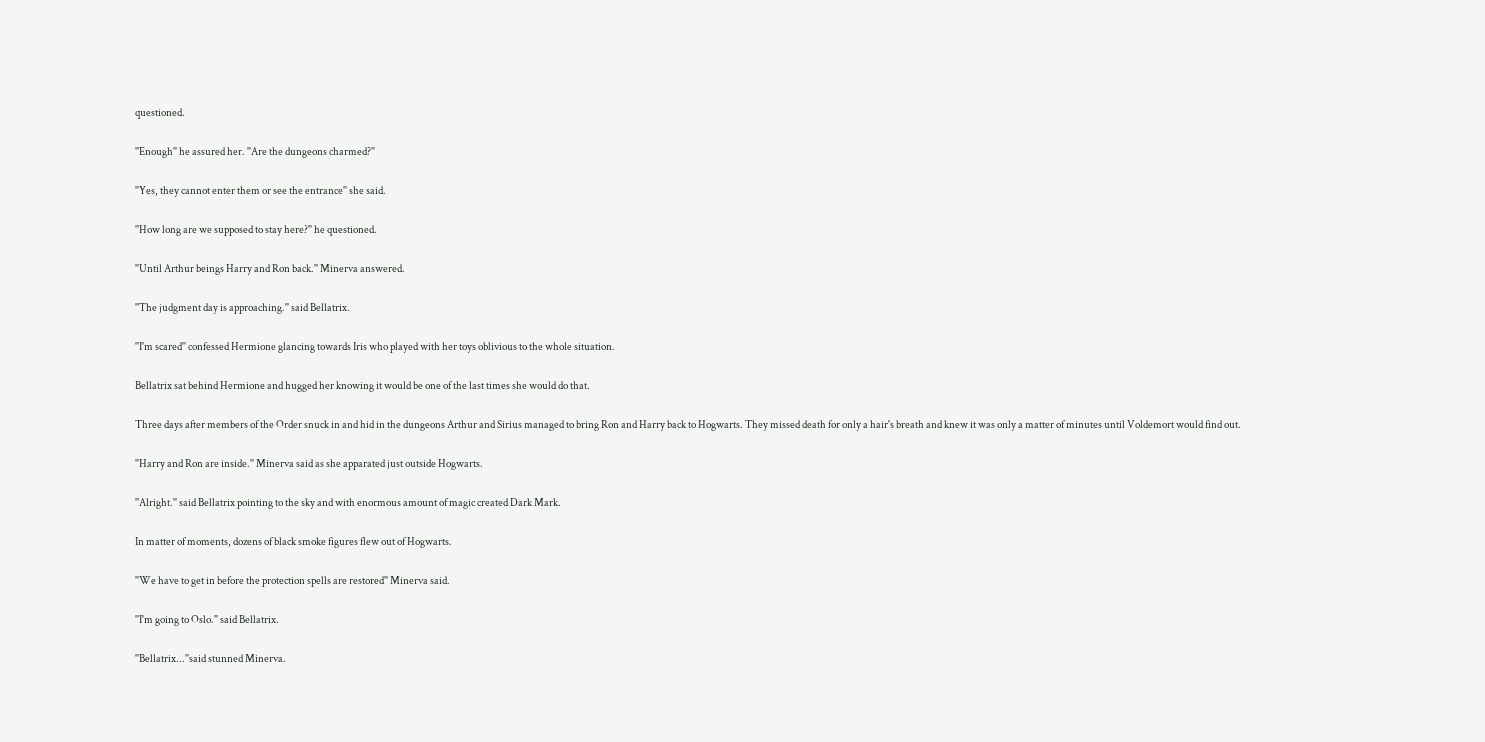questioned.

''Enough'' he assured her. ''Are the dungeons charmed?''

''Yes, they cannot enter them or see the entrance'' she said.

''How long are we supposed to stay here?'' he questioned.

''Until Arthur beings Harry and Ron back.'' Minerva answered.

''The judgment day is approaching.'' said Bellatrix.

''I'm scared'' confessed Hermione glancing towards Iris who played with her toys oblivious to the whole situation.

Bellatrix sat behind Hermione and hugged her knowing it would be one of the last times she would do that.

Three days after members of the Order snuck in and hid in the dungeons Arthur and Sirius managed to bring Ron and Harry back to Hogwarts. They missed death for only a hair's breath and knew it was only a matter of minutes until Voldemort would find out.

''Harry and Ron are inside.'' Minerva said as she apparated just outside Hogwarts.

''Alright.'' said Bellatrix pointing to the sky and with enormous amount of magic created Dark Mark.

In matter of moments, dozens of black smoke figures flew out of Hogwarts.

''We have to get in before the protection spells are restored'' Minerva said.

''I'm going to Oslo.'' said Bellatrix.

''Bellatrix...''said stunned Minerva.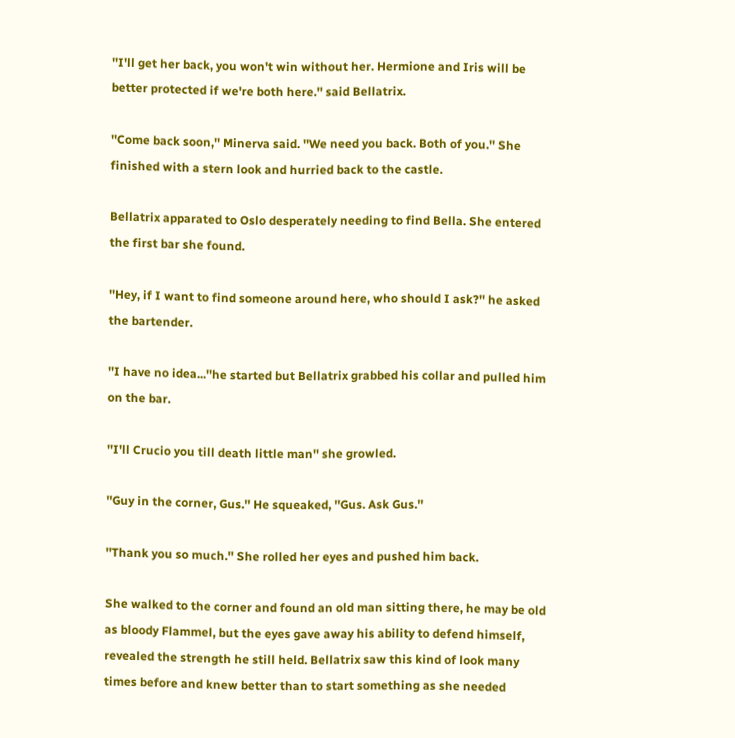''I'll get her back, you won't win without her. Hermione and Iris will be better protected if we're both here.'' said Bellatrix.

''Come back soon,'' Minerva said. ''We need you back. Both of you.'' She finished with a stern look and hurried back to the castle.

Bellatrix apparated to Oslo desperately needing to find Bella. She entered the first bar she found.

''Hey, if I want to find someone around here, who should I ask?'' he asked the bartender.

''I have no idea...''he started but Bellatrix grabbed his collar and pulled him on the bar.

''I'll Crucio you till death little man'' she growled.

''Guy in the corner, Gus.'' He squeaked, ''Gus. Ask Gus.''

''Thank you so much.'' She rolled her eyes and pushed him back.

She walked to the corner and found an old man sitting there, he may be old as bloody Flammel, but the eyes gave away his ability to defend himself, revealed the strength he still held. Bellatrix saw this kind of look many times before and knew better than to start something as she needed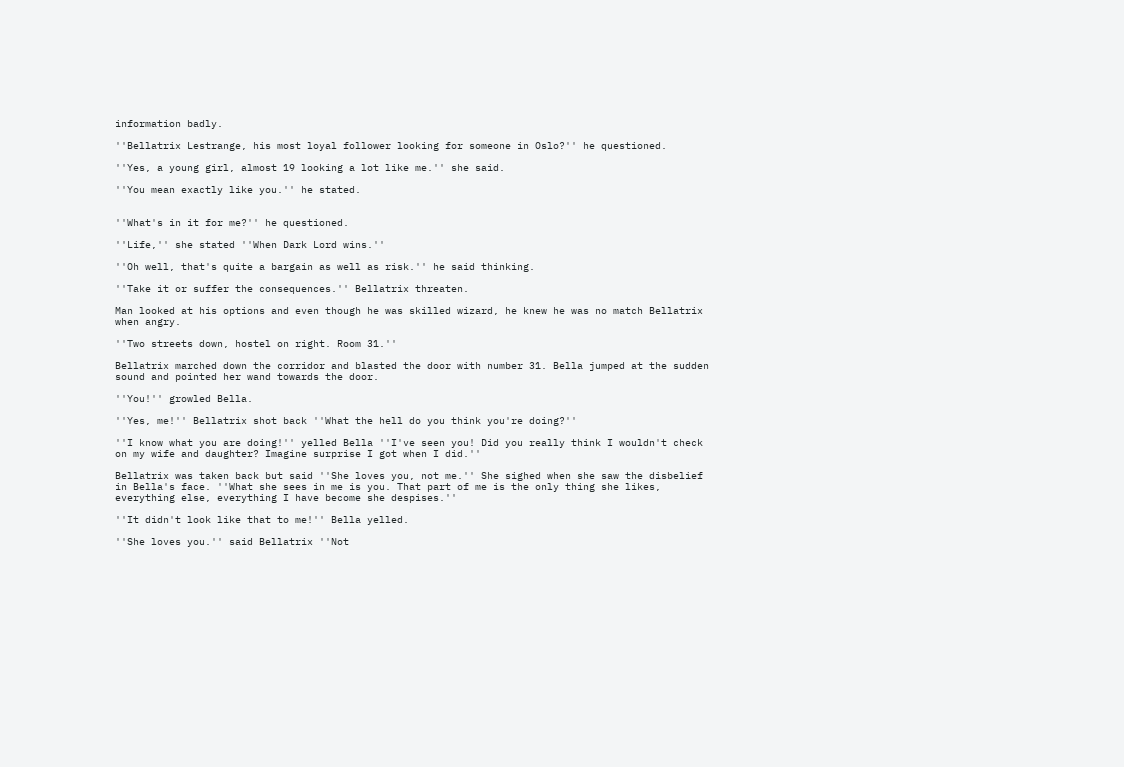information badly.

''Bellatrix Lestrange, his most loyal follower looking for someone in Oslo?'' he questioned.

''Yes, a young girl, almost 19 looking a lot like me.'' she said.

''You mean exactly like you.'' he stated.


''What's in it for me?'' he questioned.

''Life,'' she stated ''When Dark Lord wins.''

''Oh well, that's quite a bargain as well as risk.'' he said thinking.

''Take it or suffer the consequences.'' Bellatrix threaten.

Man looked at his options and even though he was skilled wizard, he knew he was no match Bellatrix when angry.

''Two streets down, hostel on right. Room 31.''

Bellatrix marched down the corridor and blasted the door with number 31. Bella jumped at the sudden sound and pointed her wand towards the door.

''You!'' growled Bella.

''Yes, me!'' Bellatrix shot back ''What the hell do you think you're doing?''

''I know what you are doing!'' yelled Bella ''I've seen you! Did you really think I wouldn't check on my wife and daughter? Imagine surprise I got when I did.''

Bellatrix was taken back but said ''She loves you, not me.'' She sighed when she saw the disbelief in Bella's face. ''What she sees in me is you. That part of me is the only thing she likes, everything else, everything I have become she despises.''

''It didn't look like that to me!'' Bella yelled.

''She loves you.'' said Bellatrix ''Not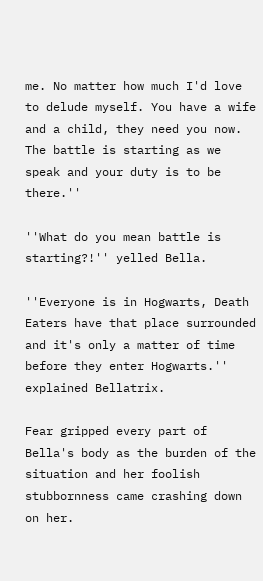me. No matter how much I'd love to delude myself. You have a wife and a child, they need you now. The battle is starting as we speak and your duty is to be there.''

''What do you mean battle is starting?!'' yelled Bella.

''Everyone is in Hogwarts, Death Eaters have that place surrounded and it's only a matter of time before they enter Hogwarts.'' explained Bellatrix.

Fear gripped every part of Bella's body as the burden of the situation and her foolish stubbornness came crashing down on her.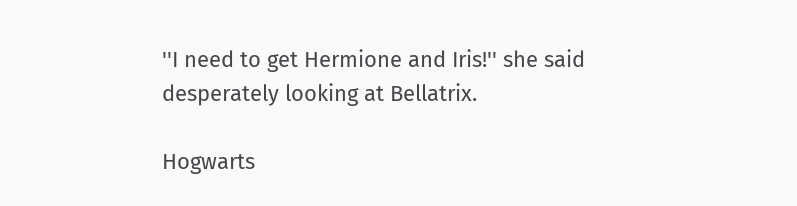''I need to get Hermione and Iris!'' she said desperately looking at Bellatrix.

Hogwarts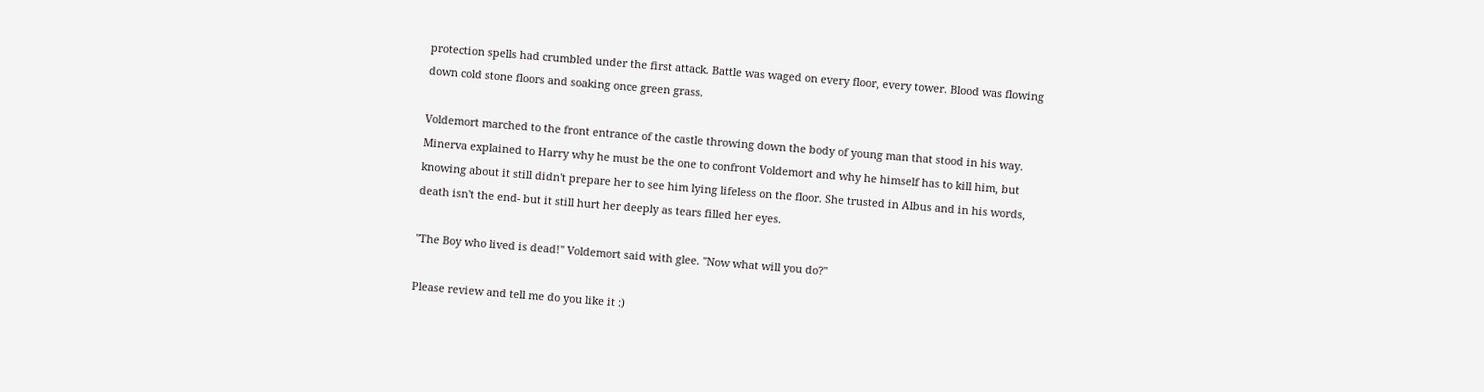protection spells had crumbled under the first attack. Battle was waged on every floor, every tower. Blood was flowing down cold stone floors and soaking once green grass.

Voldemort marched to the front entrance of the castle throwing down the body of young man that stood in his way. Minerva explained to Harry why he must be the one to confront Voldemort and why he himself has to kill him, but knowing about it still didn't prepare her to see him lying lifeless on the floor. She trusted in Albus and in his words, death isn't the end- but it still hurt her deeply as tears filled her eyes.

''The Boy who lived is dead!'' Voldemort said with glee. ''Now what will you do?"

Please review and tell me do you like it :)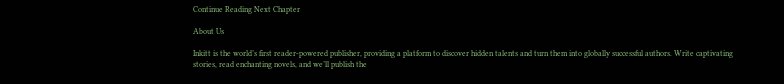Continue Reading Next Chapter

About Us

Inkitt is the world’s first reader-powered publisher, providing a platform to discover hidden talents and turn them into globally successful authors. Write captivating stories, read enchanting novels, and we’ll publish the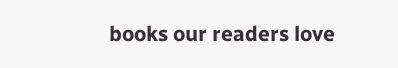books our readers love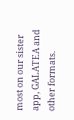most on our sister app, GALATEA and other formats.